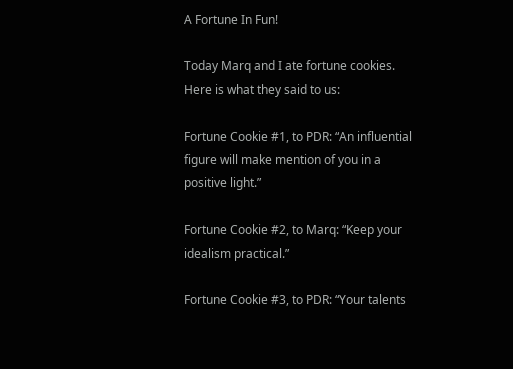A Fortune In Fun!

Today Marq and I ate fortune cookies. Here is what they said to us:

Fortune Cookie #1, to PDR: “An influential figure will make mention of you in a positive light.”

Fortune Cookie #2, to Marq: “Keep your idealism practical.”

Fortune Cookie #3, to PDR: “Your talents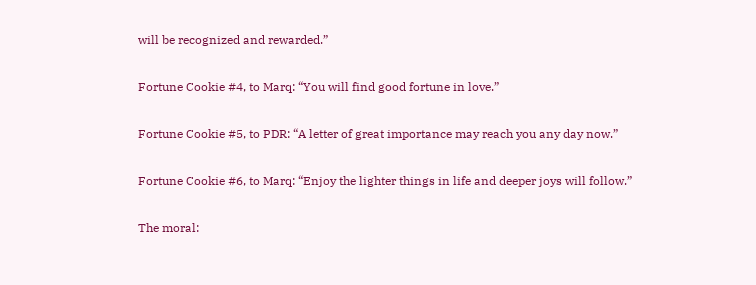will be recognized and rewarded.”

Fortune Cookie #4, to Marq: “You will find good fortune in love.”

Fortune Cookie #5, to PDR: “A letter of great importance may reach you any day now.”

Fortune Cookie #6, to Marq: “Enjoy the lighter things in life and deeper joys will follow.”

The moral: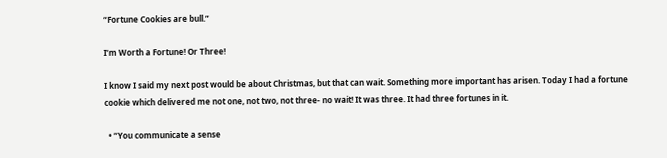“Fortune Cookies are bull.”

I’m Worth a Fortune! Or Three!

I know I said my next post would be about Christmas, but that can wait. Something more important has arisen. Today I had a fortune cookie which delivered me not one, not two, not three- no wait! It was three. It had three fortunes in it.

  • “You communicate a sense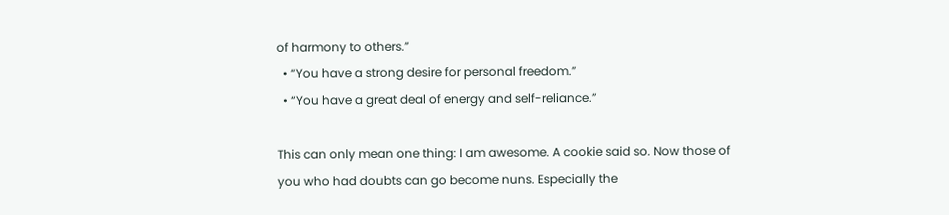of harmony to others.”
  • “You have a strong desire for personal freedom.”
  • “You have a great deal of energy and self-reliance.”

This can only mean one thing: I am awesome. A cookie said so. Now those of you who had doubts can go become nuns. Especially the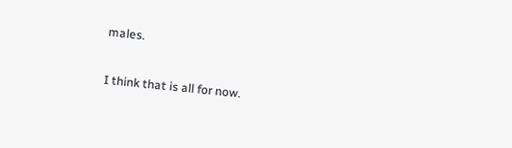males.

I think that is all for now.